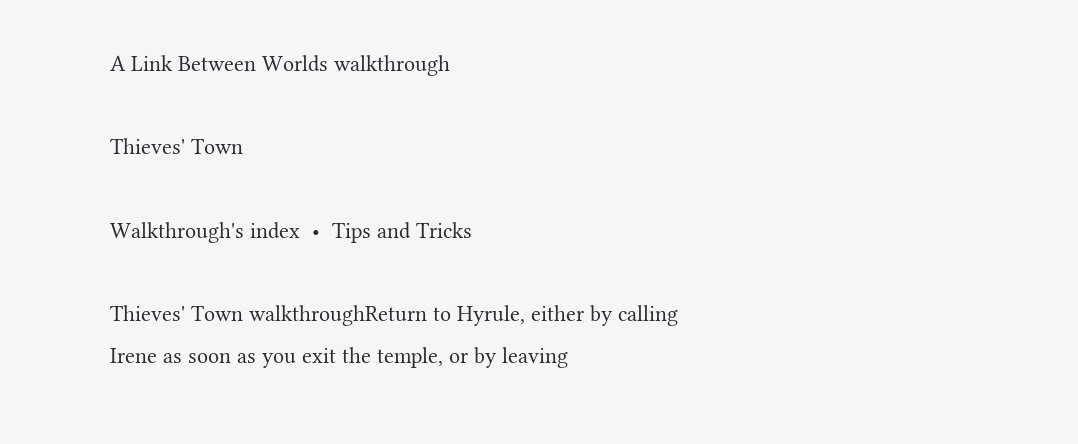A Link Between Worlds walkthrough

Thieves' Town

Walkthrough's index  •  Tips and Tricks

Thieves' Town walkthroughReturn to Hyrule, either by calling Irene as soon as you exit the temple, or by leaving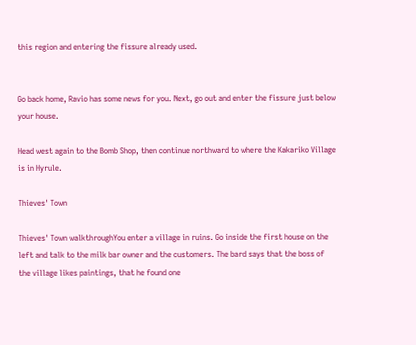this region and entering the fissure already used.


Go back home, Ravio has some news for you. Next, go out and enter the fissure just below your house.

Head west again to the Bomb Shop, then continue northward to where the Kakariko Village is in Hyrule.

Thieves' Town

Thieves' Town walkthroughYou enter a village in ruins. Go inside the first house on the left and talk to the milk bar owner and the customers. The bard says that the boss of the village likes paintings, that he found one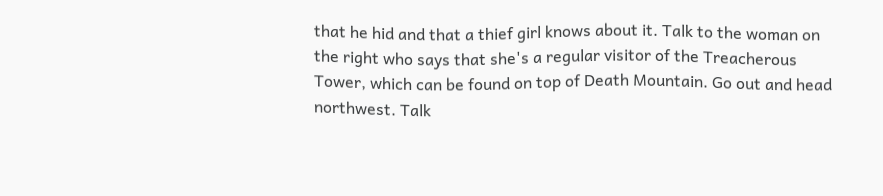that he hid and that a thief girl knows about it. Talk to the woman on the right who says that she's a regular visitor of the Treacherous Tower, which can be found on top of Death Mountain. Go out and head northwest. Talk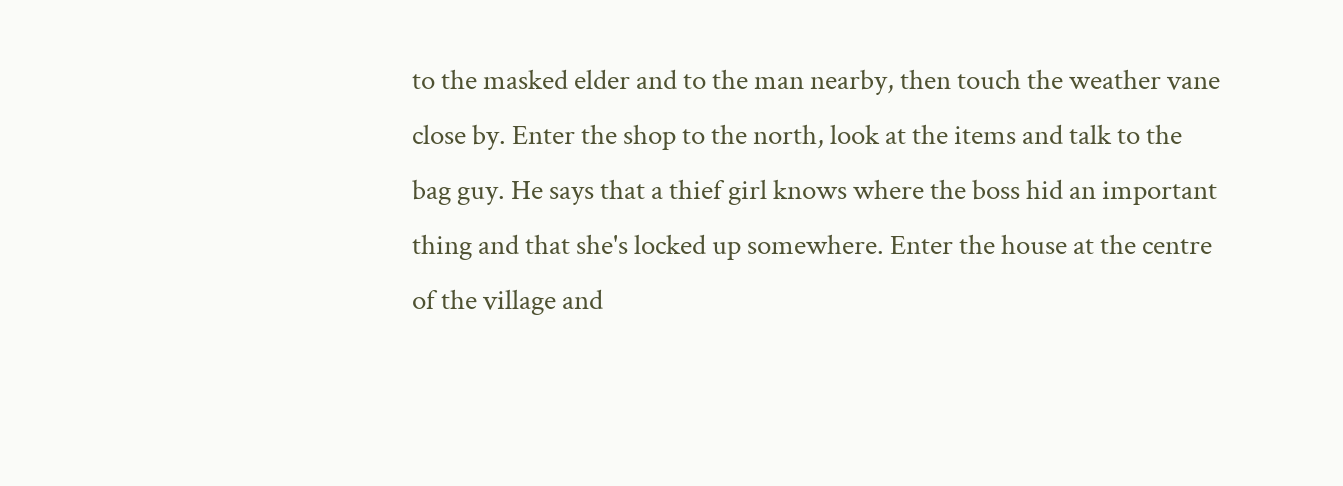to the masked elder and to the man nearby, then touch the weather vane close by. Enter the shop to the north, look at the items and talk to the bag guy. He says that a thief girl knows where the boss hid an important thing and that she's locked up somewhere. Enter the house at the centre of the village and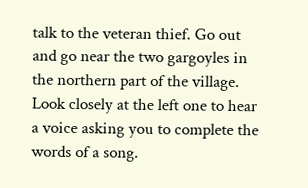talk to the veteran thief. Go out and go near the two gargoyles in the northern part of the village. Look closely at the left one to hear a voice asking you to complete the words of a song.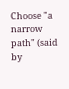Choose "a narrow path" (said by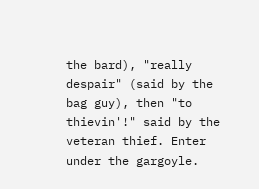the bard), "really despair" (said by the bag guy), then "to thievin'!" said by the veteran thief. Enter under the gargoyle.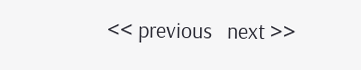<< previous   next >>